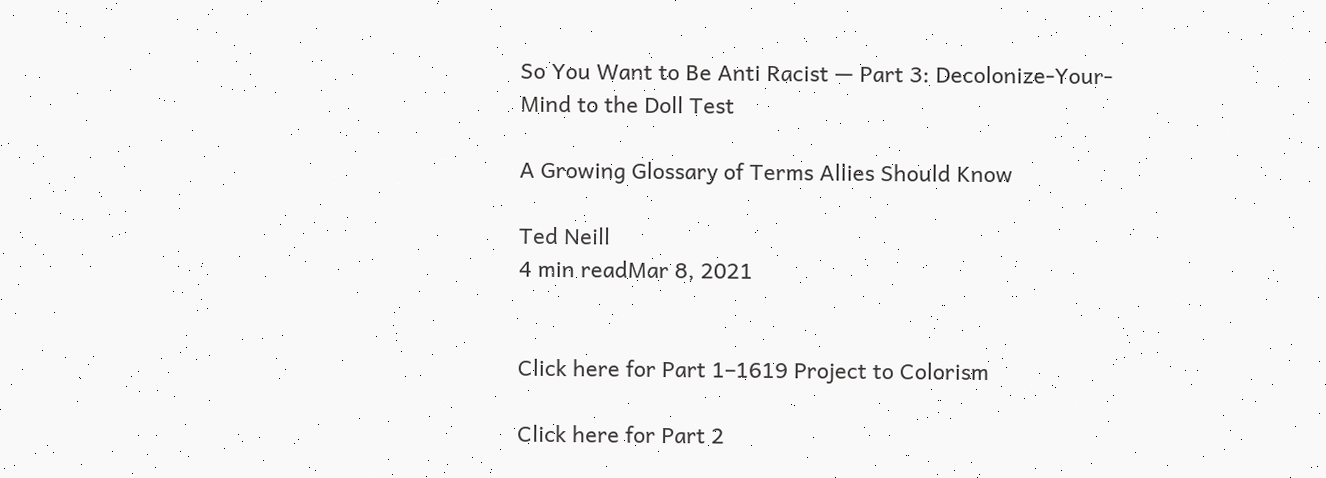So You Want to Be Anti Racist — Part 3: Decolonize-Your-Mind to the Doll Test

A Growing Glossary of Terms Allies Should Know

Ted Neill
4 min readMar 8, 2021


Click here for Part 1–1619 Project to Colorism

Click here for Part 2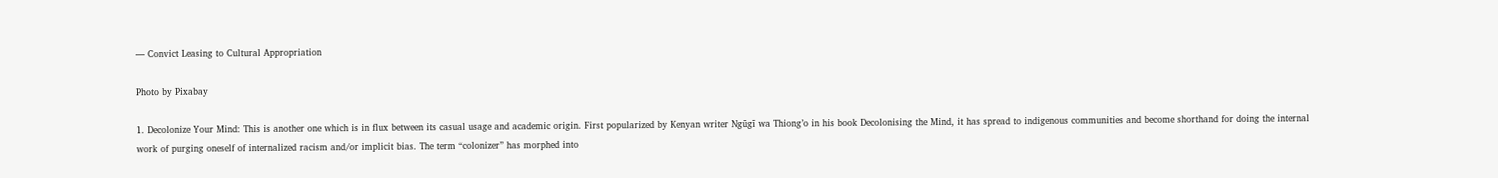— Convict Leasing to Cultural Appropriation

Photo by Pixabay

1. Decolonize Your Mind: This is another one which is in flux between its casual usage and academic origin. First popularized by Kenyan writer Ngũgĩ wa Thiong’o in his book Decolonising the Mind, it has spread to indigenous communities and become shorthand for doing the internal work of purging oneself of internalized racism and/or implicit bias. The term “colonizer” has morphed into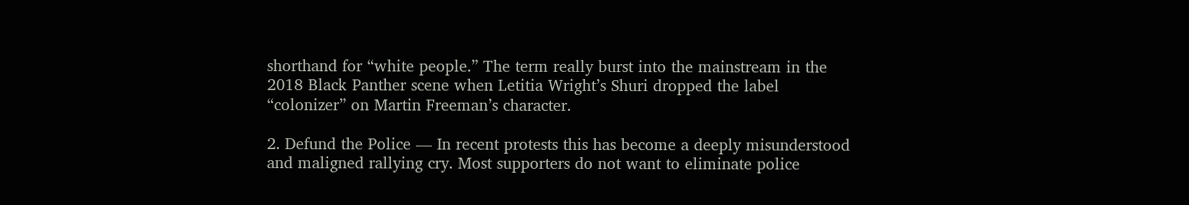shorthand for “white people.” The term really burst into the mainstream in the 2018 Black Panther scene when Letitia Wright’s Shuri dropped the label “colonizer” on Martin Freeman’s character.

2. Defund the Police — In recent protests this has become a deeply misunderstood and maligned rallying cry. Most supporters do not want to eliminate police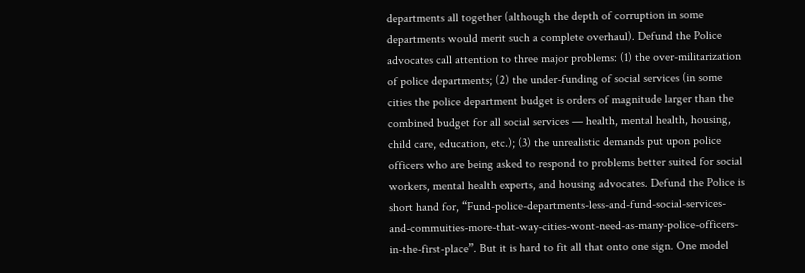departments all together (although the depth of corruption in some departments would merit such a complete overhaul). Defund the Police advocates call attention to three major problems: (1) the over-militarization of police departments; (2) the under-funding of social services (in some cities the police department budget is orders of magnitude larger than the combined budget for all social services — health, mental health, housing, child care, education, etc.); (3) the unrealistic demands put upon police officers who are being asked to respond to problems better suited for social workers, mental health experts, and housing advocates. Defund the Police is short hand for, “Fund-police-departments-less-and-fund-social-services-and-commuities-more-that-way-cities-wont-need-as-many-police-officers-in-the-first-place”. But it is hard to fit all that onto one sign. One model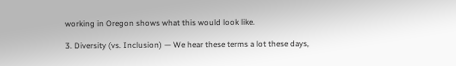working in Oregon shows what this would look like.

3. Diversity (vs. Inclusion) — We hear these terms a lot these days,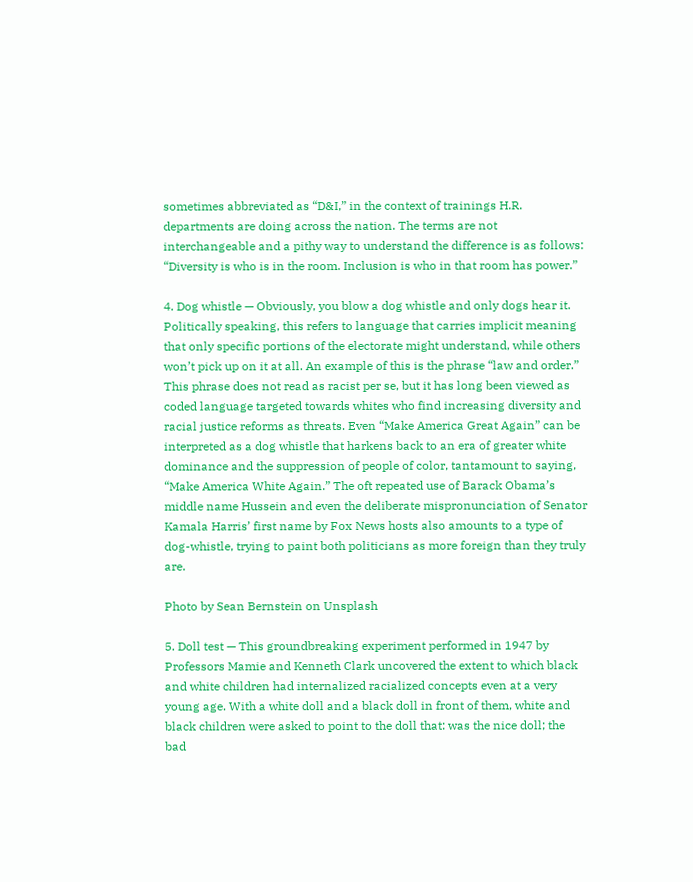sometimes abbreviated as “D&I,” in the context of trainings H.R. departments are doing across the nation. The terms are not interchangeable and a pithy way to understand the difference is as follows: “Diversity is who is in the room. Inclusion is who in that room has power.”

4. Dog whistle — Obviously, you blow a dog whistle and only dogs hear it. Politically speaking, this refers to language that carries implicit meaning that only specific portions of the electorate might understand, while others won’t pick up on it at all. An example of this is the phrase “law and order.” This phrase does not read as racist per se, but it has long been viewed as coded language targeted towards whites who find increasing diversity and racial justice reforms as threats. Even “Make America Great Again” can be interpreted as a dog whistle that harkens back to an era of greater white dominance and the suppression of people of color, tantamount to saying, “Make America White Again.” The oft repeated use of Barack Obama’s middle name Hussein and even the deliberate mispronunciation of Senator Kamala Harris’ first name by Fox News hosts also amounts to a type of dog-whistle, trying to paint both politicians as more foreign than they truly are.

Photo by Sean Bernstein on Unsplash

5. Doll test — This groundbreaking experiment performed in 1947 by Professors Mamie and Kenneth Clark uncovered the extent to which black and white children had internalized racialized concepts even at a very young age. With a white doll and a black doll in front of them, white and black children were asked to point to the doll that: was the nice doll; the bad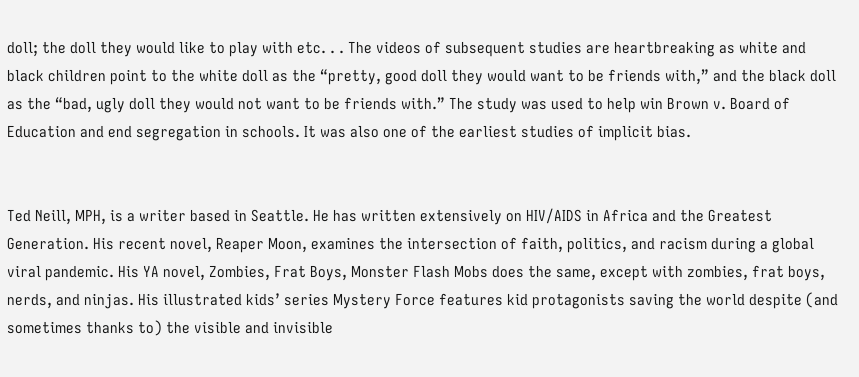doll; the doll they would like to play with etc. . . The videos of subsequent studies are heartbreaking as white and black children point to the white doll as the “pretty, good doll they would want to be friends with,” and the black doll as the “bad, ugly doll they would not want to be friends with.” The study was used to help win Brown v. Board of Education and end segregation in schools. It was also one of the earliest studies of implicit bias.


Ted Neill, MPH, is a writer based in Seattle. He has written extensively on HIV/AIDS in Africa and the Greatest Generation. His recent novel, Reaper Moon, examines the intersection of faith, politics, and racism during a global viral pandemic. His YA novel, Zombies, Frat Boys, Monster Flash Mobs does the same, except with zombies, frat boys, nerds, and ninjas. His illustrated kids’ series Mystery Force features kid protagonists saving the world despite (and sometimes thanks to) the visible and invisible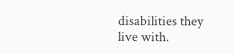disabilities they live with.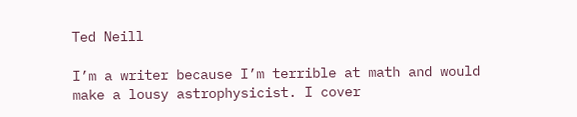Ted Neill

I’m a writer because I’m terrible at math and would make a lousy astrophysicist. I cover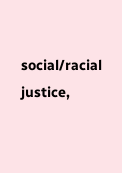social/racial justice,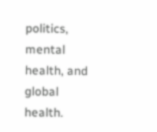politics, mental health, and global health.